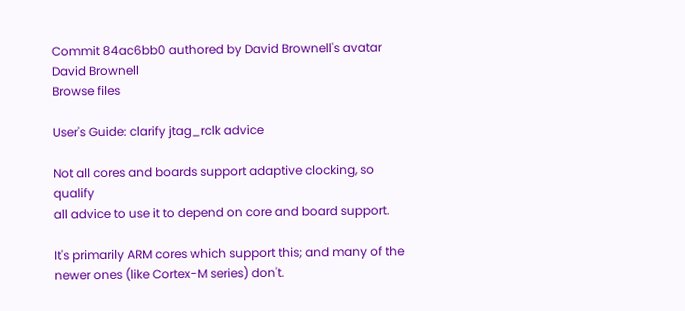Commit 84ac6bb0 authored by David Brownell's avatar David Brownell
Browse files

User's Guide: clarify jtag_rclk advice

Not all cores and boards support adaptive clocking, so qualify
all advice to use it to depend on core and board support.

It's primarily ARM cores which support this; and many of the
newer ones (like Cortex-M series) don't.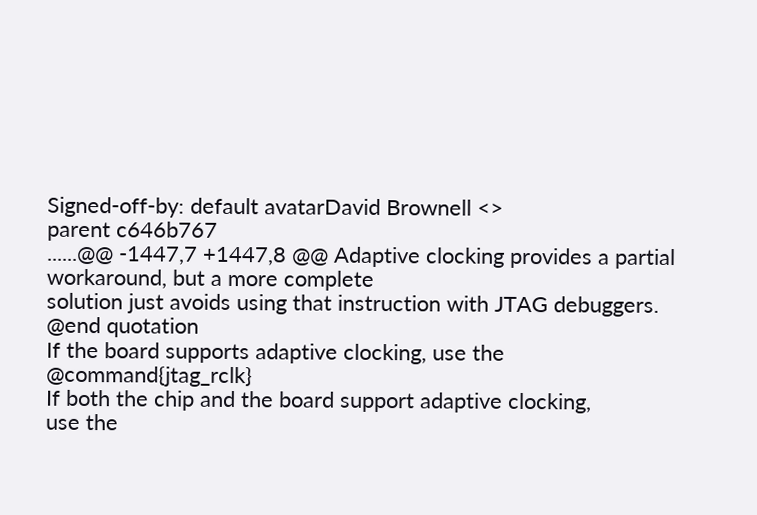Signed-off-by: default avatarDavid Brownell <>
parent c646b767
......@@ -1447,7 +1447,8 @@ Adaptive clocking provides a partial workaround, but a more complete
solution just avoids using that instruction with JTAG debuggers.
@end quotation
If the board supports adaptive clocking, use the @command{jtag_rclk}
If both the chip and the board support adaptive clocking,
use the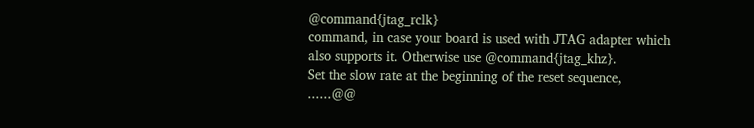@command{jtag_rclk}
command, in case your board is used with JTAG adapter which
also supports it. Otherwise use @command{jtag_khz}.
Set the slow rate at the beginning of the reset sequence,
......@@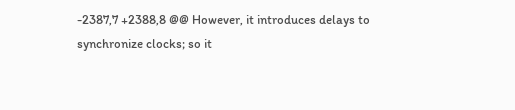-2387,7 +2388,8 @@ However, it introduces delays to synchronize clocks; so it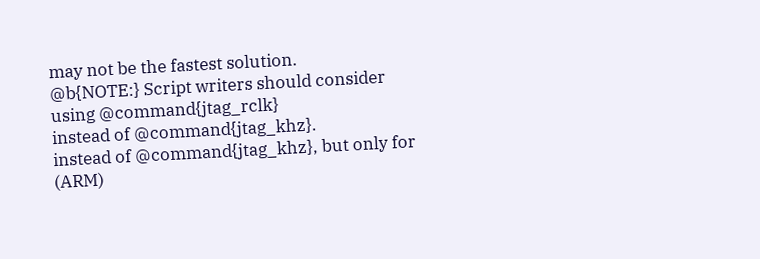may not be the fastest solution.
@b{NOTE:} Script writers should consider using @command{jtag_rclk}
instead of @command{jtag_khz}.
instead of @command{jtag_khz}, but only for (ARM)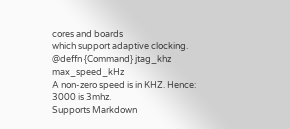cores and boards
which support adaptive clocking.
@deffn {Command} jtag_khz max_speed_kHz
A non-zero speed is in KHZ. Hence: 3000 is 3mhz.
Supports Markdown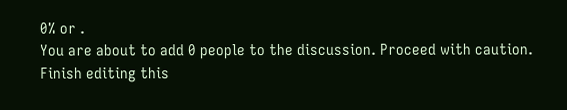0% or .
You are about to add 0 people to the discussion. Proceed with caution.
Finish editing this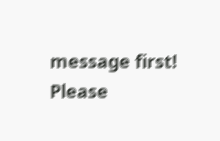message first!
Please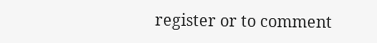register or to comment